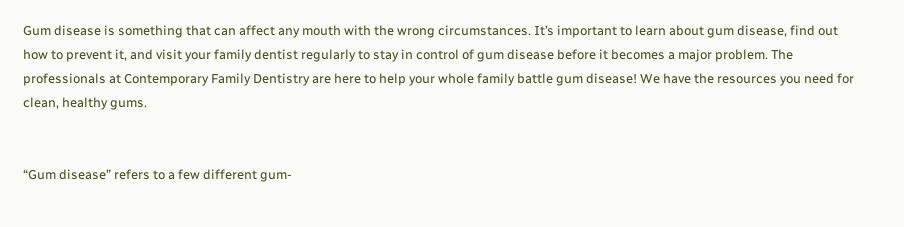Gum disease is something that can affect any mouth with the wrong circumstances. It’s important to learn about gum disease, find out how to prevent it, and visit your family dentist regularly to stay in control of gum disease before it becomes a major problem. The professionals at Contemporary Family Dentistry are here to help your whole family battle gum disease! We have the resources you need for clean, healthy gums.


“Gum disease” refers to a few different gum-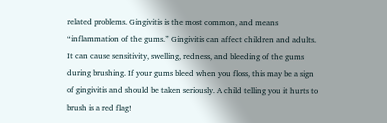related problems. Gingivitis is the most common, and means “inflammation of the gums.” Gingivitis can affect children and adults. It can cause sensitivity, swelling, redness, and bleeding of the gums during brushing. If your gums bleed when you floss, this may be a sign of gingivitis and should be taken seriously. A child telling you it hurts to brush is a red flag!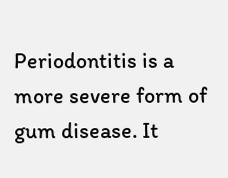Periodontitis is a more severe form of gum disease. It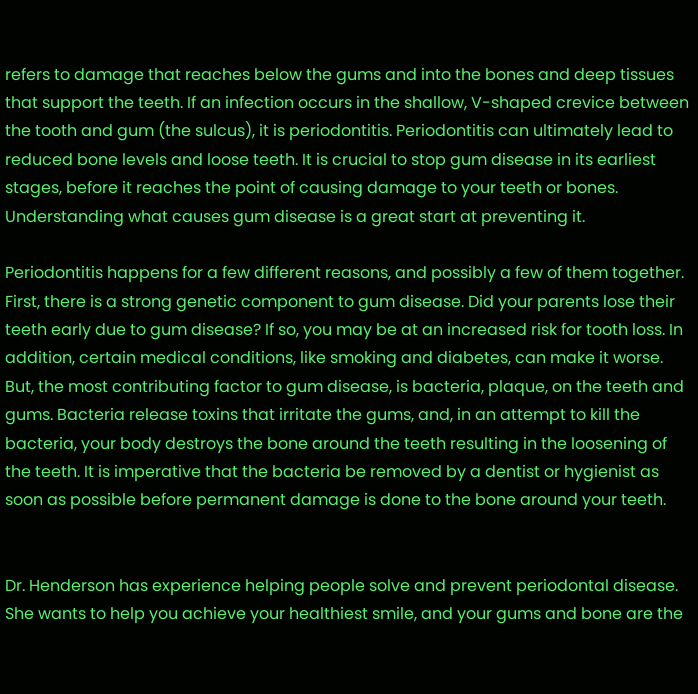refers to damage that reaches below the gums and into the bones and deep tissues that support the teeth. If an infection occurs in the shallow, V-shaped crevice between the tooth and gum (the sulcus), it is periodontitis. Periodontitis can ultimately lead to reduced bone levels and loose teeth. It is crucial to stop gum disease in its earliest stages, before it reaches the point of causing damage to your teeth or bones. Understanding what causes gum disease is a great start at preventing it.

Periodontitis happens for a few different reasons, and possibly a few of them together. First, there is a strong genetic component to gum disease. Did your parents lose their teeth early due to gum disease? If so, you may be at an increased risk for tooth loss. In addition, certain medical conditions, like smoking and diabetes, can make it worse. But, the most contributing factor to gum disease, is bacteria, plaque, on the teeth and gums. Bacteria release toxins that irritate the gums, and, in an attempt to kill the bacteria, your body destroys the bone around the teeth resulting in the loosening of the teeth. It is imperative that the bacteria be removed by a dentist or hygienist as soon as possible before permanent damage is done to the bone around your teeth.


Dr. Henderson has experience helping people solve and prevent periodontal disease. She wants to help you achieve your healthiest smile, and your gums and bone are the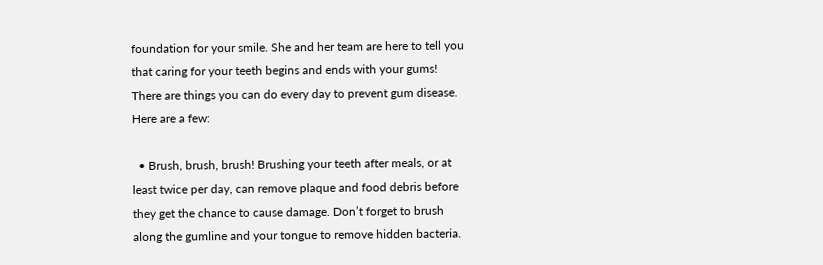foundation for your smile. She and her team are here to tell you that caring for your teeth begins and ends with your gums! There are things you can do every day to prevent gum disease. Here are a few:

  • Brush, brush, brush! Brushing your teeth after meals, or at least twice per day, can remove plaque and food debris before they get the chance to cause damage. Don’t forget to brush along the gumline and your tongue to remove hidden bacteria.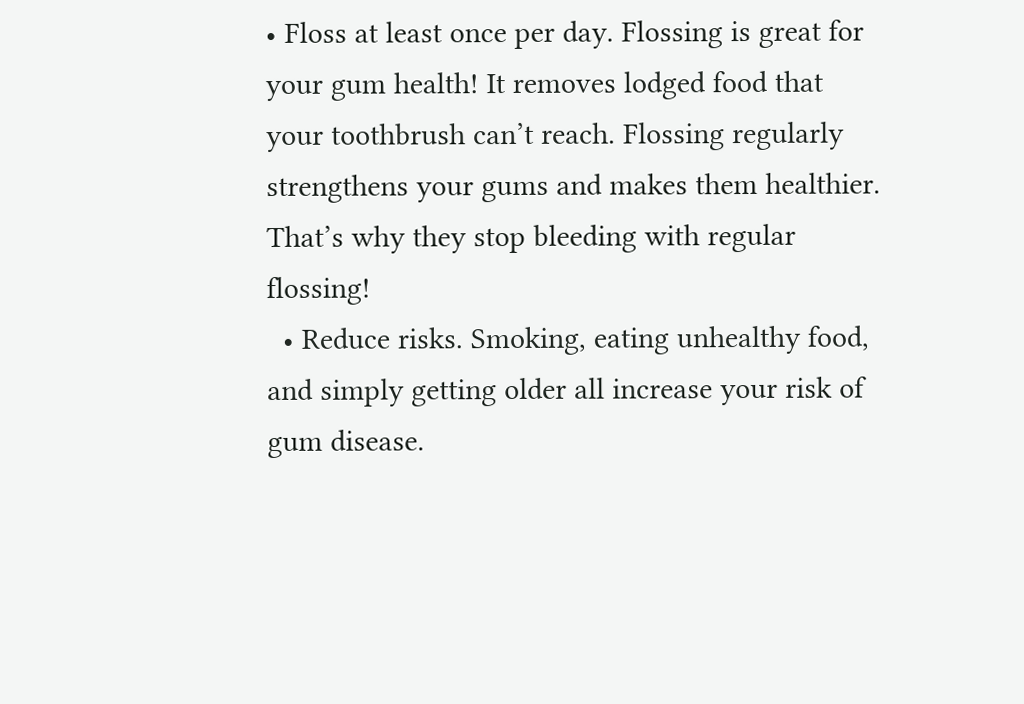• Floss at least once per day. Flossing is great for your gum health! It removes lodged food that your toothbrush can’t reach. Flossing regularly strengthens your gums and makes them healthier. That’s why they stop bleeding with regular flossing!
  • Reduce risks. Smoking, eating unhealthy food, and simply getting older all increase your risk of gum disease.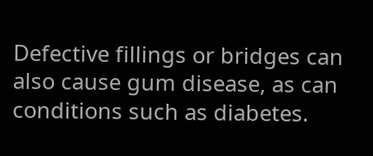Defective fillings or bridges can also cause gum disease, as can conditions such as diabetes.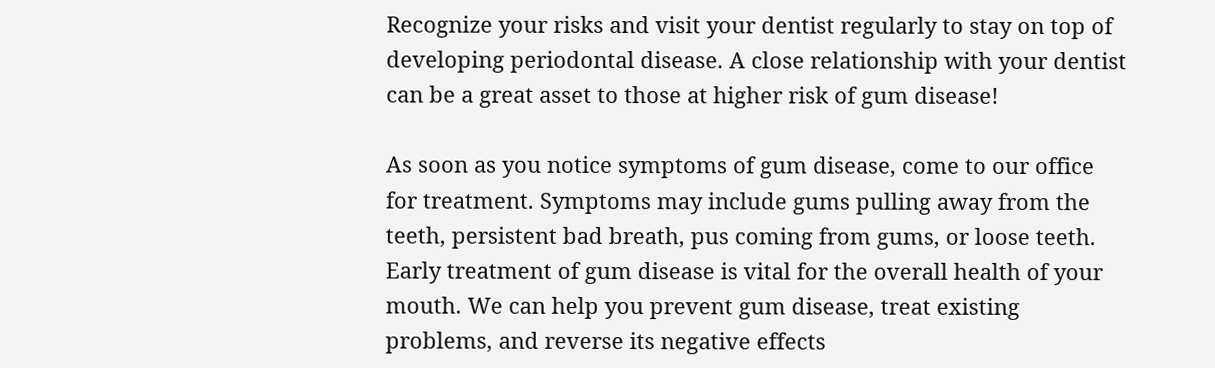Recognize your risks and visit your dentist regularly to stay on top of developing periodontal disease. A close relationship with your dentist can be a great asset to those at higher risk of gum disease!

As soon as you notice symptoms of gum disease, come to our office for treatment. Symptoms may include gums pulling away from the teeth, persistent bad breath, pus coming from gums, or loose teeth. Early treatment of gum disease is vital for the overall health of your mouth. We can help you prevent gum disease, treat existing problems, and reverse its negative effects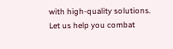with high-quality solutions. Let us help you combat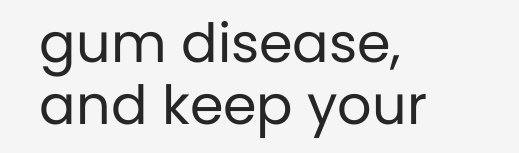gum disease, and keep your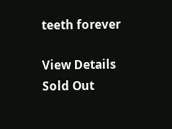teeth forever

View Details
Sold Out